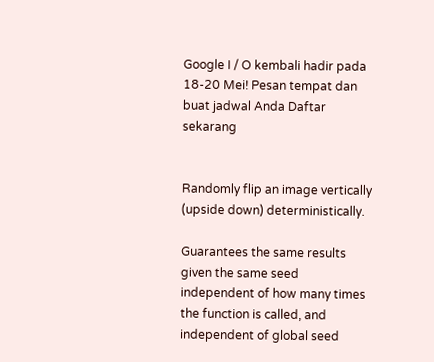Google I / O kembali hadir pada 18-20 Mei! Pesan tempat dan buat jadwal Anda Daftar sekarang


Randomly flip an image vertically (upside down) deterministically.

Guarantees the same results given the same seed independent of how many times the function is called, and independent of global seed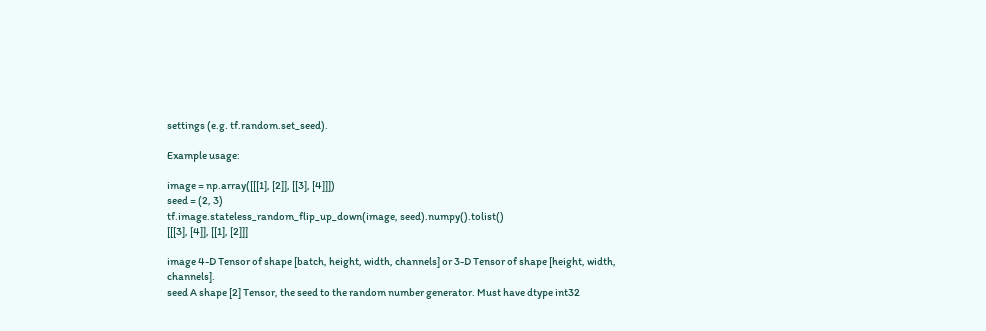settings (e.g. tf.random.set_seed).

Example usage:

image = np.array([[[1], [2]], [[3], [4]]])
seed = (2, 3)
tf.image.stateless_random_flip_up_down(image, seed).numpy().tolist()
[[[3], [4]], [[1], [2]]]

image 4-D Tensor of shape [batch, height, width, channels] or 3-D Tensor of shape [height, width, channels].
seed A shape [2] Tensor, the seed to the random number generator. Must have dtype int32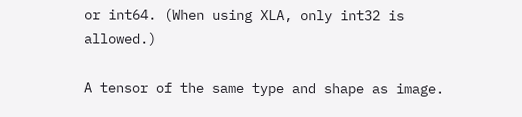or int64. (When using XLA, only int32 is allowed.)

A tensor of the same type and shape as image.